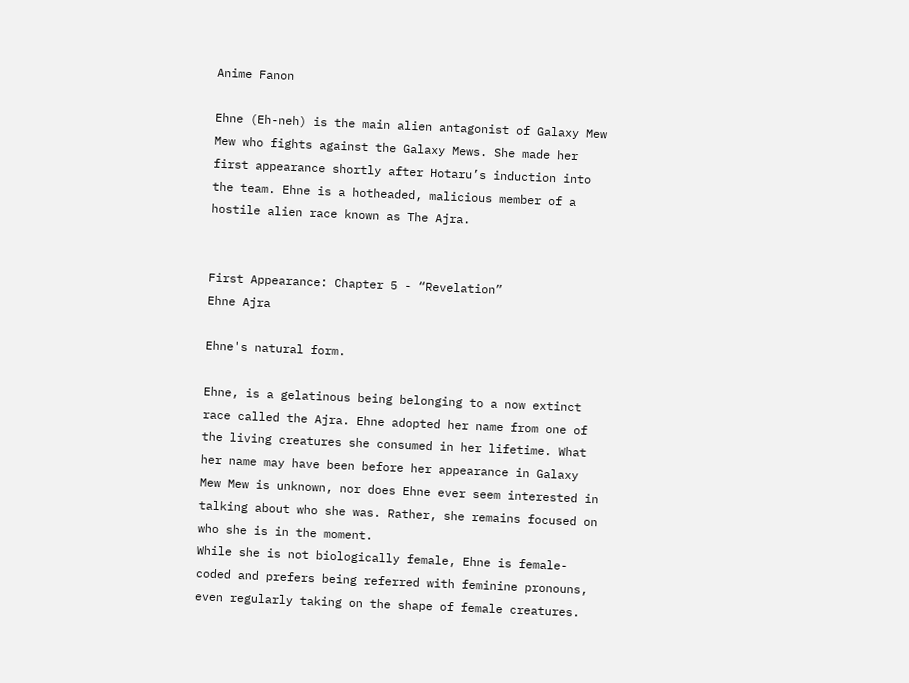Anime Fanon

Ehne (Eh-neh) is the main alien antagonist of Galaxy Mew Mew who fights against the Galaxy Mews. She made her first appearance shortly after Hotaru’s induction into the team. Ehne is a hotheaded, malicious member of a hostile alien race known as The Ajra.


First Appearance: Chapter 5 - “Revelation”
Ehne Ajra

Ehne's natural form.

Ehne, is a gelatinous being belonging to a now extinct race called the Ajra. Ehne adopted her name from one of the living creatures she consumed in her lifetime. What her name may have been before her appearance in Galaxy Mew Mew is unknown, nor does Ehne ever seem interested in talking about who she was. Rather, she remains focused on who she is in the moment.
While she is not biologically female, Ehne is female-coded and prefers being referred with feminine pronouns, even regularly taking on the shape of female creatures.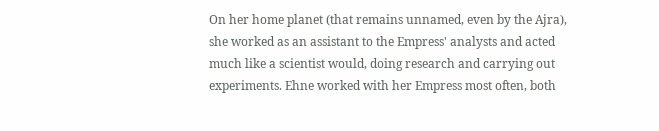On her home planet (that remains unnamed, even by the Ajra), she worked as an assistant to the Empress' analysts and acted much like a scientist would, doing research and carrying out experiments. Ehne worked with her Empress most often, both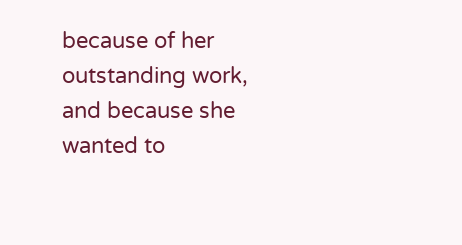because of her outstanding work, and because she wanted to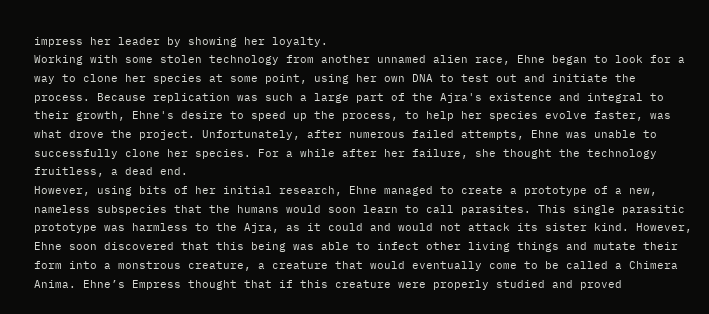impress her leader by showing her loyalty.
Working with some stolen technology from another unnamed alien race, Ehne began to look for a way to clone her species at some point, using her own DNA to test out and initiate the process. Because replication was such a large part of the Ajra's existence and integral to their growth, Ehne's desire to speed up the process, to help her species evolve faster, was what drove the project. Unfortunately, after numerous failed attempts, Ehne was unable to successfully clone her species. For a while after her failure, she thought the technology fruitless, a dead end.
However, using bits of her initial research, Ehne managed to create a prototype of a new, nameless subspecies that the humans would soon learn to call parasites. This single parasitic prototype was harmless to the Ajra, as it could and would not attack its sister kind. However, Ehne soon discovered that this being was able to infect other living things and mutate their form into a monstrous creature, a creature that would eventually come to be called a Chimera Anima. Ehne’s Empress thought that if this creature were properly studied and proved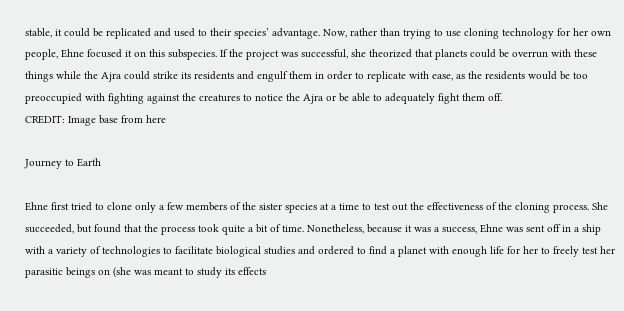stable, it could be replicated and used to their species’ advantage. Now, rather than trying to use cloning technology for her own people, Ehne focused it on this subspecies. If the project was successful, she theorized that planets could be overrun with these things while the Ajra could strike its residents and engulf them in order to replicate with ease, as the residents would be too preoccupied with fighting against the creatures to notice the Ajra or be able to adequately fight them off.
CREDIT: Image base from here

Journey to Earth

Ehne first tried to clone only a few members of the sister species at a time to test out the effectiveness of the cloning process. She succeeded, but found that the process took quite a bit of time. Nonetheless, because it was a success, Ehne was sent off in a ship with a variety of technologies to facilitate biological studies and ordered to find a planet with enough life for her to freely test her parasitic beings on (she was meant to study its effects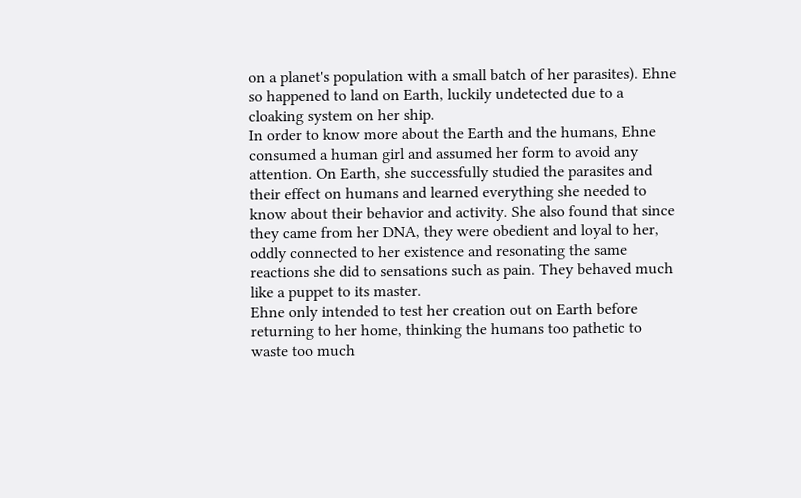on a planet's population with a small batch of her parasites). Ehne so happened to land on Earth, luckily undetected due to a cloaking system on her ship.
In order to know more about the Earth and the humans, Ehne consumed a human girl and assumed her form to avoid any attention. On Earth, she successfully studied the parasites and their effect on humans and learned everything she needed to know about their behavior and activity. She also found that since they came from her DNA, they were obedient and loyal to her, oddly connected to her existence and resonating the same reactions she did to sensations such as pain. They behaved much like a puppet to its master.
Ehne only intended to test her creation out on Earth before returning to her home, thinking the humans too pathetic to waste too much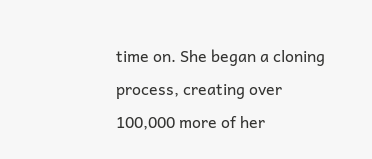time on. She began a cloning process, creating over 100,000 more of her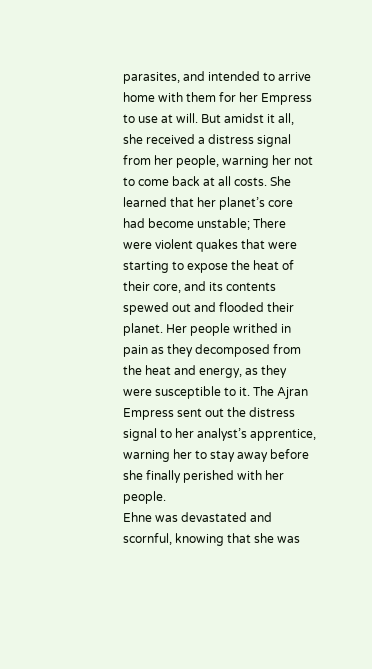parasites, and intended to arrive home with them for her Empress to use at will. But amidst it all, she received a distress signal from her people, warning her not to come back at all costs. She learned that her planet’s core had become unstable; There were violent quakes that were starting to expose the heat of their core, and its contents spewed out and flooded their planet. Her people writhed in pain as they decomposed from the heat and energy, as they were susceptible to it. The Ajran Empress sent out the distress signal to her analyst’s apprentice, warning her to stay away before she finally perished with her people.
Ehne was devastated and scornful, knowing that she was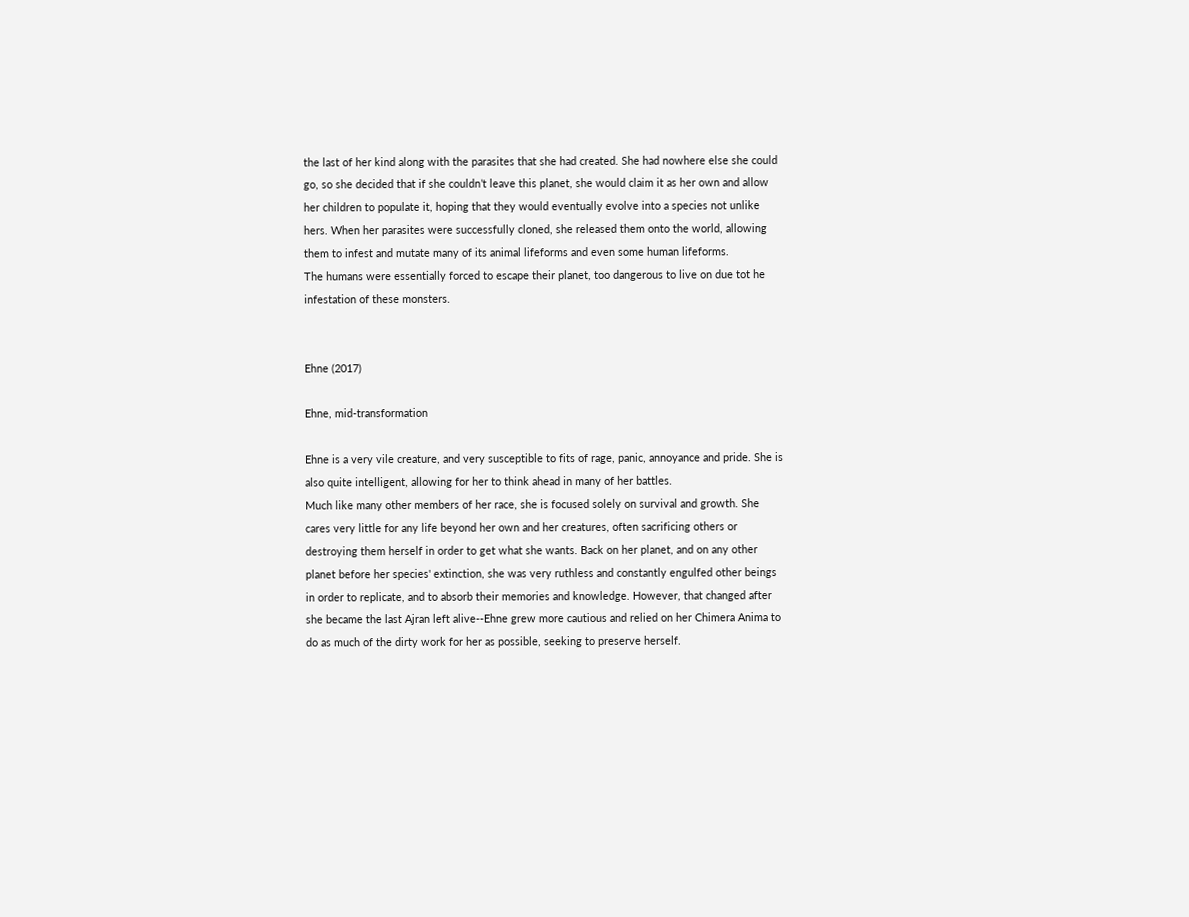the last of her kind along with the parasites that she had created. She had nowhere else she could go, so she decided that if she couldn’t leave this planet, she would claim it as her own and allow her children to populate it, hoping that they would eventually evolve into a species not unlike hers. When her parasites were successfully cloned, she released them onto the world, allowing them to infest and mutate many of its animal lifeforms and even some human lifeforms.
The humans were essentially forced to escape their planet, too dangerous to live on due tot he infestation of these monsters.


Ehne (2017)

Ehne, mid-transformation

Ehne is a very vile creature, and very susceptible to fits of rage, panic, annoyance and pride. She is also quite intelligent, allowing for her to think ahead in many of her battles.
Much like many other members of her race, she is focused solely on survival and growth. She cares very little for any life beyond her own and her creatures, often sacrificing others or destroying them herself in order to get what she wants. Back on her planet, and on any other planet before her species' extinction, she was very ruthless and constantly engulfed other beings in order to replicate, and to absorb their memories and knowledge. However, that changed after she became the last Ajran left alive--Ehne grew more cautious and relied on her Chimera Anima to do as much of the dirty work for her as possible, seeking to preserve herself.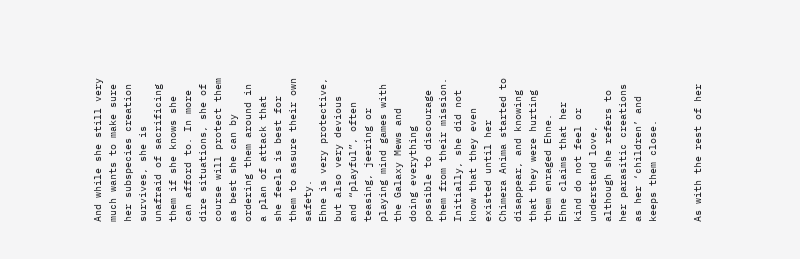And while she still very much wants to make sure her subspecies creation survives, she is unafraid of sacrificing them if she knows she can afford to. In more dire situations, she of course will protect them as best she can by ordering them around in a plan of attack that she feels is best for them to assure their own safety.
Ehne is very protective, but also very devious and “playful”, often teasing, jeering or playing mind games with the Galaxy Mews and doing everything possible to discourage them from their mission. Initially, she did not know that they even existed until her Chimera Anima started to disappear, and knowing that they were hurting them enraged Ehne.
Ehne claims that her kind do not feel or understand love, although she refers to her parasitic creations as her ‘children’ and keeps them close.


As with the rest of her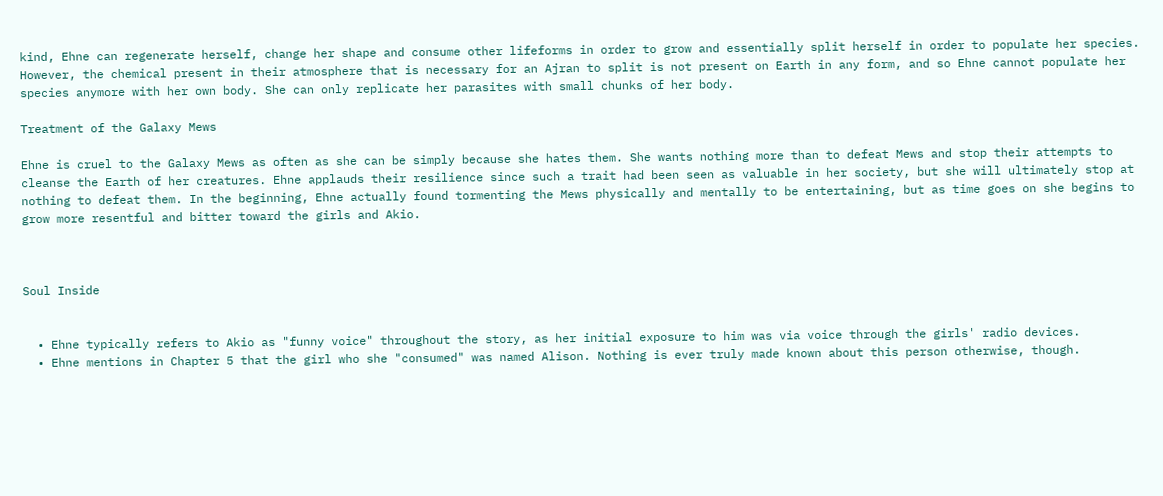kind, Ehne can regenerate herself, change her shape and consume other lifeforms in order to grow and essentially split herself in order to populate her species. However, the chemical present in their atmosphere that is necessary for an Ajran to split is not present on Earth in any form, and so Ehne cannot populate her species anymore with her own body. She can only replicate her parasites with small chunks of her body.

Treatment of the Galaxy Mews

Ehne is cruel to the Galaxy Mews as often as she can be simply because she hates them. She wants nothing more than to defeat Mews and stop their attempts to cleanse the Earth of her creatures. Ehne applauds their resilience since such a trait had been seen as valuable in her society, but she will ultimately stop at nothing to defeat them. In the beginning, Ehne actually found tormenting the Mews physically and mentally to be entertaining, but as time goes on she begins to grow more resentful and bitter toward the girls and Akio.



Soul Inside


  • Ehne typically refers to Akio as "funny voice" throughout the story, as her initial exposure to him was via voice through the girls' radio devices.
  • Ehne mentions in Chapter 5 that the girl who she "consumed" was named Alison. Nothing is ever truly made known about this person otherwise, though.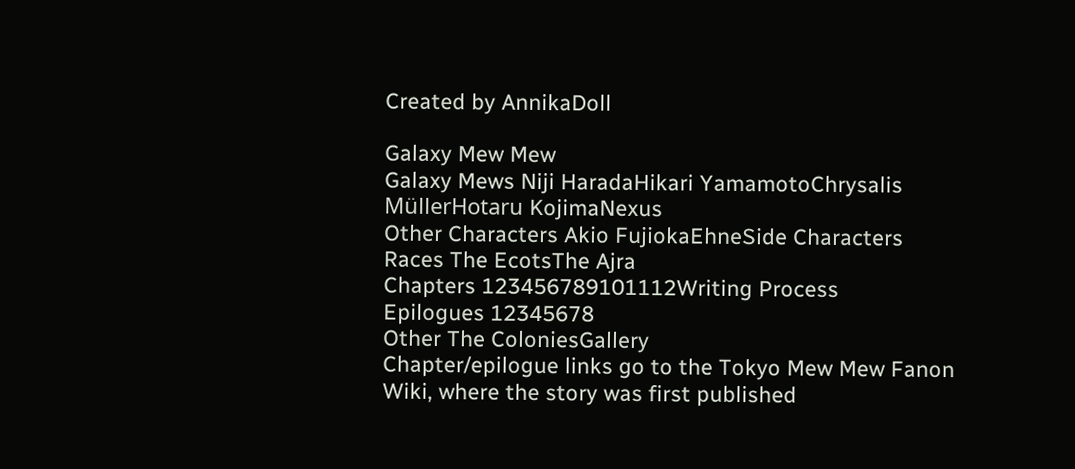Created by AnnikaDoll

Galaxy Mew Mew
Galaxy Mews Niji HaradaHikari YamamotoChrysalis MüllerHotaru KojimaNexus
Other Characters Akio FujiokaEhneSide Characters
Races The EcotsThe Ajra
Chapters 123456789101112Writing Process
Epilogues 12345678
Other The ColoniesGallery
Chapter/epilogue links go to the Tokyo Mew Mew Fanon Wiki, where the story was first published